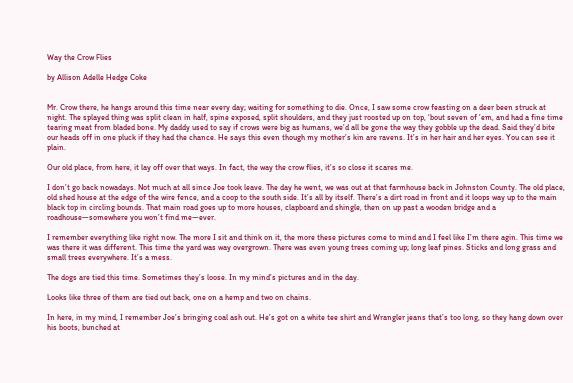Way the Crow Flies

by Allison Adelle Hedge Coke


Mr. Crow there, he hangs around this time near every day; waiting for something to die. Once, I saw some crow feasting on a deer been struck at night. The splayed thing was split clean in half, spine exposed, split shoulders, and they just roosted up on top, ‘bout seven of ‘em, and had a fine time tearing meat from bladed bone. My daddy used to say if crows were big as humans, we’d all be gone the way they gobble up the dead. Said they’d bite our heads off in one pluck if they had the chance. He says this even though my mother’s kin are ravens. It’s in her hair and her eyes. You can see it plain.

Our old place, from here, it lay off over that ways. In fact, the way the crow flies, it’s so close it scares me.

I don’t go back nowadays. Not much at all since Joe took leave. The day he went, we was out at that farmhouse back in Johnston County. The old place, old shed house at the edge of the wire fence, and a coop to the south side. It’s all by itself. There’s a dirt road in front and it loops way up to the main black top in circling bounds. That main road goes up to more houses, clapboard and shingle, then on up past a wooden bridge and a roadhouse—somewhere you won’t find me—ever.

I remember everything like right now. The more I sit and think on it, the more these pictures come to mind and I feel like I’m there agin. This time we was there it was different. This time the yard was way overgrown. There was even young trees coming up; long leaf pines. Sticks and long grass and small trees everywhere. It’s a mess.

The dogs are tied this time. Sometimes they’s loose. In my mind’s pictures and in the day.

Looks like three of them are tied out back, one on a hemp and two on chains.

In here, in my mind, I remember Joe’s bringing coal ash out. He’s got on a white tee shirt and Wrangler jeans that’s too long, so they hang down over his boots, bunched at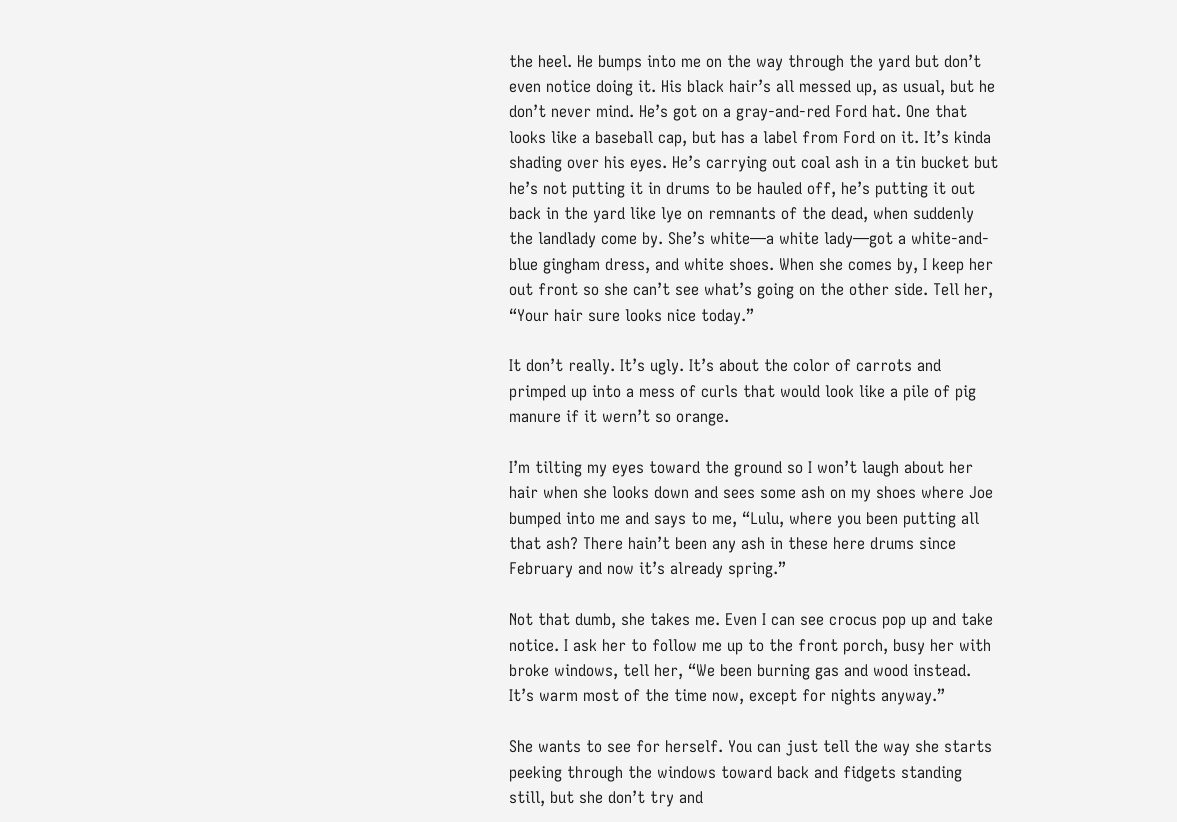the heel. He bumps into me on the way through the yard but don’t even notice doing it. His black hair’s all messed up, as usual, but he don’t never mind. He’s got on a gray-and-red Ford hat. One that looks like a baseball cap, but has a label from Ford on it. It’s kinda shading over his eyes. He’s carrying out coal ash in a tin bucket but he’s not putting it in drums to be hauled off, he’s putting it out back in the yard like lye on remnants of the dead, when suddenly the landlady come by. She’s white—a white lady—got a white-and-blue gingham dress, and white shoes. When she comes by, I keep her out front so she can’t see what’s going on the other side. Tell her, “Your hair sure looks nice today.”

It don’t really. It’s ugly. It’s about the color of carrots and primped up into a mess of curls that would look like a pile of pig manure if it wern’t so orange.

I’m tilting my eyes toward the ground so I won’t laugh about her hair when she looks down and sees some ash on my shoes where Joe bumped into me and says to me, “Lulu, where you been putting all that ash? There hain’t been any ash in these here drums since February and now it’s already spring.”

Not that dumb, she takes me. Even I can see crocus pop up and take notice. I ask her to follow me up to the front porch, busy her with broke windows, tell her, “We been burning gas and wood instead. It’s warm most of the time now, except for nights anyway.”

She wants to see for herself. You can just tell the way she starts peeking through the windows toward back and fidgets standing still, but she don’t try and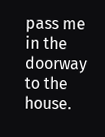pass me in the doorway to the house.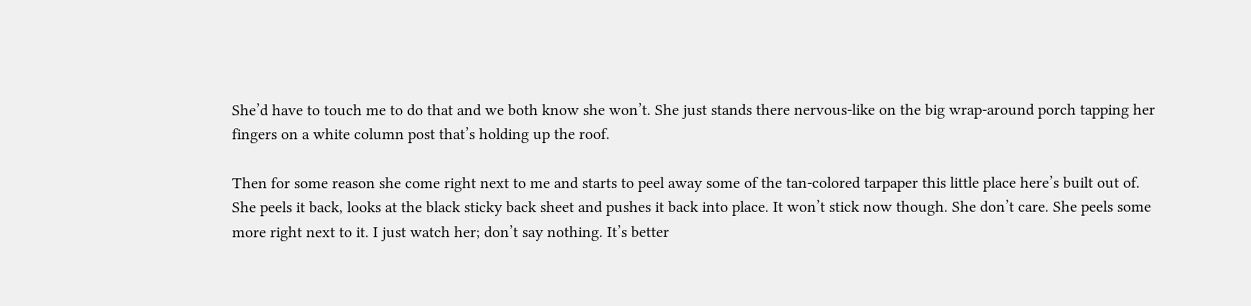She’d have to touch me to do that and we both know she won’t. She just stands there nervous-like on the big wrap-around porch tapping her fingers on a white column post that’s holding up the roof.

Then for some reason she come right next to me and starts to peel away some of the tan-colored tarpaper this little place here’s built out of. She peels it back, looks at the black sticky back sheet and pushes it back into place. It won’t stick now though. She don’t care. She peels some more right next to it. I just watch her; don’t say nothing. It’s better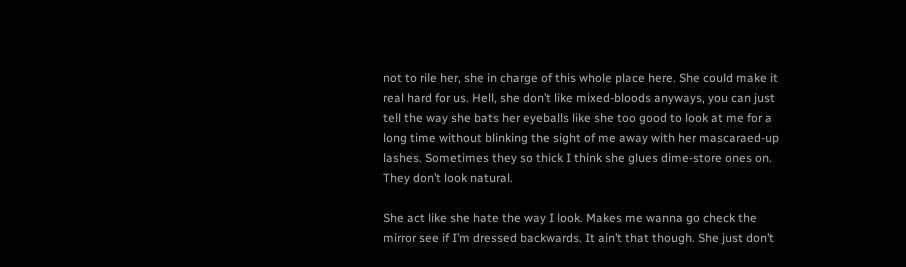not to rile her, she in charge of this whole place here. She could make it real hard for us. Hell, she don’t like mixed-bloods anyways, you can just tell the way she bats her eyeballs like she too good to look at me for a long time without blinking the sight of me away with her mascaraed-up lashes. Sometimes they so thick I think she glues dime-store ones on. They don’t look natural.

She act like she hate the way I look. Makes me wanna go check the mirror see if I’m dressed backwards. It ain’t that though. She just don’t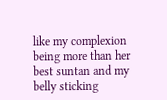like my complexion being more than her best suntan and my belly sticking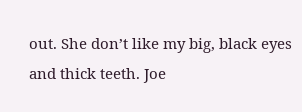out. She don’t like my big, black eyes and thick teeth. Joe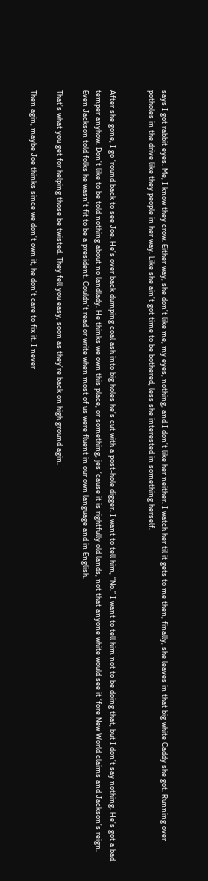says I got rabbit eyes. Me, I know they crow. Either way, she don’t like me, my eyes, nothing, and I don’t like her neither. I watch her til it gets to me then, finally, she leaves in that big white Caddy she got. Running over potholes in the drive like they people in her way. Like she ain’t got time to be bothered, less she interested in something herself.


After she gone, I go ‘round back to see Joe. He’s over back dumping coal ash into big holes he’s cut with a post-hole digger. I want to tell him, “No.” I want to tell him not to be doing that, but I don’t say nothing. He’s got a bad temper anyhow. Don’t like to be told nothing about no landlady. He thinks we own this place, or something, jes ‘cause it is rightfully old lands, not that anyone white would see it ‘fore New World claims and Jackson’s reign. Even Jackson told folks he wasn’t fit to be a president. Couldn’t read or write when most of us were fluent in our own language and in English.

That’s what you get for helping those be twisted. They fell you easy, soon as they’re back on high ground agin.

Then agin, maybe Joe thinks since we don’t own it, he don’t care to fix it. I never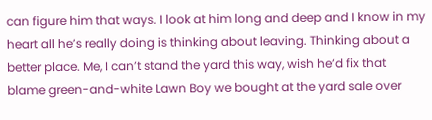can figure him that ways. I look at him long and deep and I know in my heart all he’s really doing is thinking about leaving. Thinking about a better place. Me, I can’t stand the yard this way, wish he’d fix that blame green-and-white Lawn Boy we bought at the yard sale over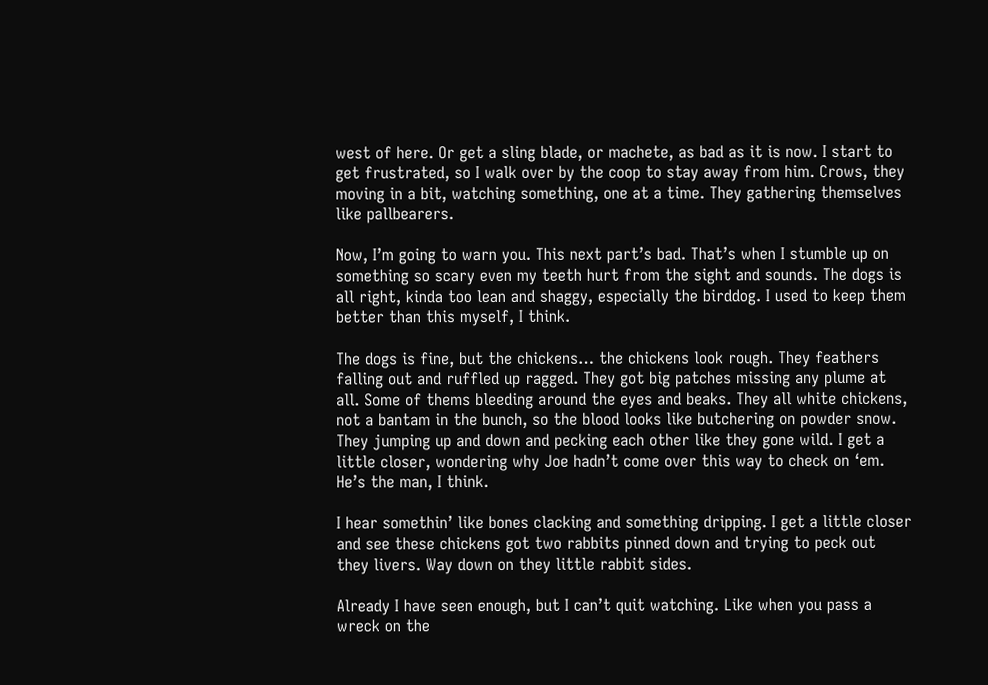west of here. Or get a sling blade, or machete, as bad as it is now. I start to get frustrated, so I walk over by the coop to stay away from him. Crows, they moving in a bit, watching something, one at a time. They gathering themselves like pallbearers.

Now, I’m going to warn you. This next part’s bad. That’s when I stumble up on something so scary even my teeth hurt from the sight and sounds. The dogs is all right, kinda too lean and shaggy, especially the birddog. I used to keep them better than this myself, I think.

The dogs is fine, but the chickens… the chickens look rough. They feathers falling out and ruffled up ragged. They got big patches missing any plume at all. Some of thems bleeding around the eyes and beaks. They all white chickens, not a bantam in the bunch, so the blood looks like butchering on powder snow. They jumping up and down and pecking each other like they gone wild. I get a little closer, wondering why Joe hadn’t come over this way to check on ‘em. He’s the man, I think.

I hear somethin’ like bones clacking and something dripping. I get a little closer and see these chickens got two rabbits pinned down and trying to peck out they livers. Way down on they little rabbit sides.

Already I have seen enough, but I can’t quit watching. Like when you pass a wreck on the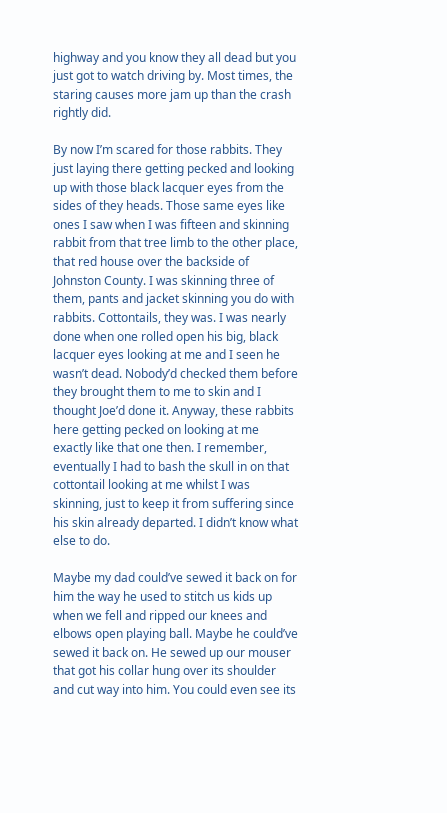highway and you know they all dead but you just got to watch driving by. Most times, the staring causes more jam up than the crash rightly did.

By now I’m scared for those rabbits. They just laying there getting pecked and looking up with those black lacquer eyes from the sides of they heads. Those same eyes like ones I saw when I was fifteen and skinning rabbit from that tree limb to the other place, that red house over the backside of Johnston County. I was skinning three of them, pants and jacket skinning you do with rabbits. Cottontails, they was. I was nearly done when one rolled open his big, black lacquer eyes looking at me and I seen he wasn’t dead. Nobody’d checked them before they brought them to me to skin and I thought Joe’d done it. Anyway, these rabbits here getting pecked on looking at me exactly like that one then. I remember, eventually I had to bash the skull in on that cottontail looking at me whilst I was skinning, just to keep it from suffering since his skin already departed. I didn’t know what else to do.

Maybe my dad could’ve sewed it back on for him the way he used to stitch us kids up when we fell and ripped our knees and elbows open playing ball. Maybe he could’ve sewed it back on. He sewed up our mouser that got his collar hung over its shoulder and cut way into him. You could even see its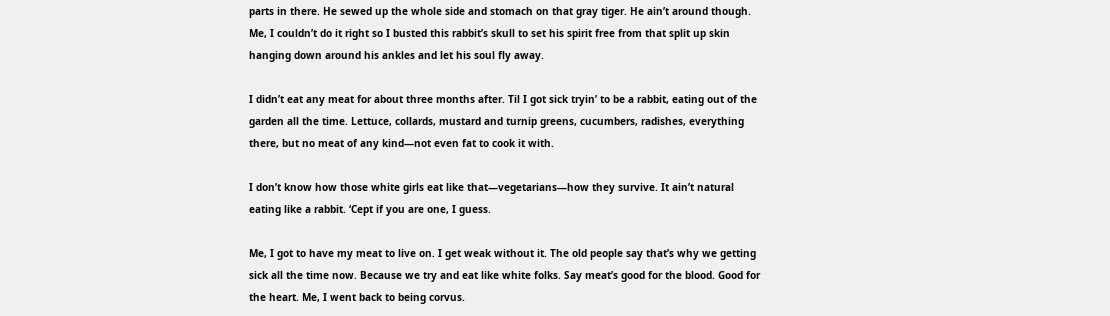parts in there. He sewed up the whole side and stomach on that gray tiger. He ain’t around though. Me, I couldn’t do it right so I busted this rabbit’s skull to set his spirit free from that split up skin hanging down around his ankles and let his soul fly away.

I didn’t eat any meat for about three months after. Til I got sick tryin’ to be a rabbit, eating out of the garden all the time. Lettuce, collards, mustard and turnip greens, cucumbers, radishes, everything there, but no meat of any kind—not even fat to cook it with.

I don’t know how those white girls eat like that—vegetarians—how they survive. It ain’t natural eating like a rabbit. ‘Cept if you are one, I guess.

Me, I got to have my meat to live on. I get weak without it. The old people say that’s why we getting sick all the time now. Because we try and eat like white folks. Say meat’s good for the blood. Good for the heart. Me, I went back to being corvus.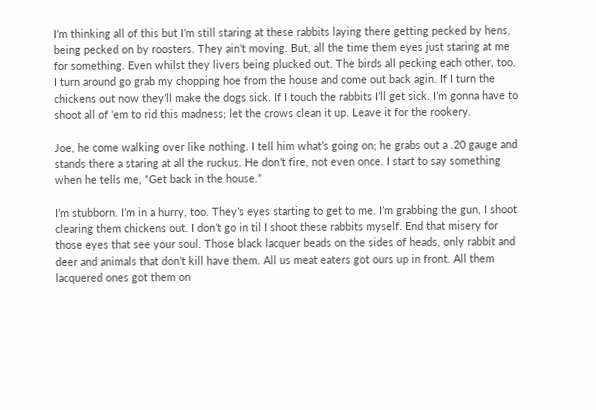I’m thinking all of this but I’m still staring at these rabbits laying there getting pecked by hens, being pecked on by roosters. They ain’t moving. But, all the time them eyes just staring at me for something. Even whilst they livers being plucked out. The birds all pecking each other, too. I turn around go grab my chopping hoe from the house and come out back agin. If I turn the chickens out now they’ll make the dogs sick. If I touch the rabbits I’ll get sick. I’m gonna have to shoot all of ‘em to rid this madness; let the crows clean it up. Leave it for the rookery.

Joe, he come walking over like nothing. I tell him what’s going on; he grabs out a .20 gauge and stands there a staring at all the ruckus. He don’t fire, not even once. I start to say something when he tells me, “Get back in the house.”

I’m stubborn. I’m in a hurry, too. They’s eyes starting to get to me. I’m grabbing the gun, I shoot clearing them chickens out. I don’t go in til I shoot these rabbits myself. End that misery for those eyes that see your soul. Those black lacquer beads on the sides of heads, only rabbit and deer and animals that don’t kill have them. All us meat eaters got ours up in front. All them lacquered ones got them on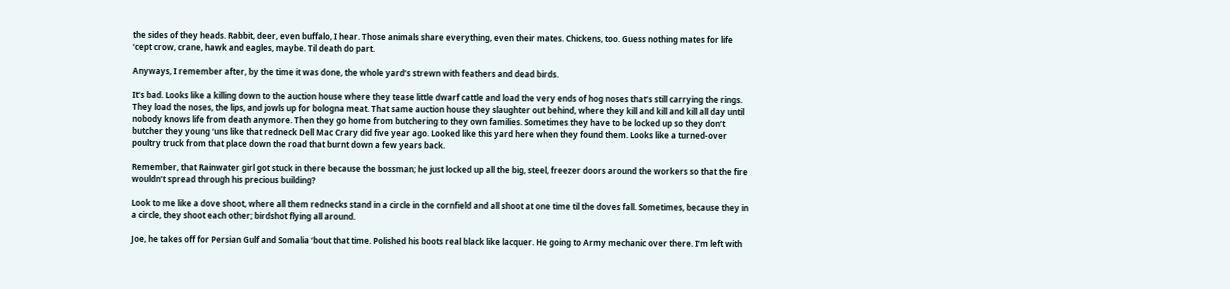the sides of they heads. Rabbit, deer, even buffalo, I hear. Those animals share everything, even their mates. Chickens, too. Guess nothing mates for life ‘cept crow, crane, hawk and eagles, maybe. Til death do part.

Anyways, I remember after, by the time it was done, the whole yard’s strewn with feathers and dead birds.

It’s bad. Looks like a killing down to the auction house where they tease little dwarf cattle and load the very ends of hog noses that’s still carrying the rings. They load the noses, the lips, and jowls up for bologna meat. That same auction house they slaughter out behind, where they kill and kill and kill all day until nobody knows life from death anymore. Then they go home from butchering to they own families. Sometimes they have to be locked up so they don’t butcher they young ‘uns like that redneck Dell Mac Crary did five year ago. Looked like this yard here when they found them. Looks like a turned-over poultry truck from that place down the road that burnt down a few years back.

Remember, that Rainwater girl got stuck in there because the bossman; he just locked up all the big, steel, freezer doors around the workers so that the fire wouldn’t spread through his precious building?

Look to me like a dove shoot, where all them rednecks stand in a circle in the cornfield and all shoot at one time til the doves fall. Sometimes, because they in a circle, they shoot each other; birdshot flying all around.

Joe, he takes off for Persian Gulf and Somalia ‘bout that time. Polished his boots real black like lacquer. He going to Army mechanic over there. I’m left with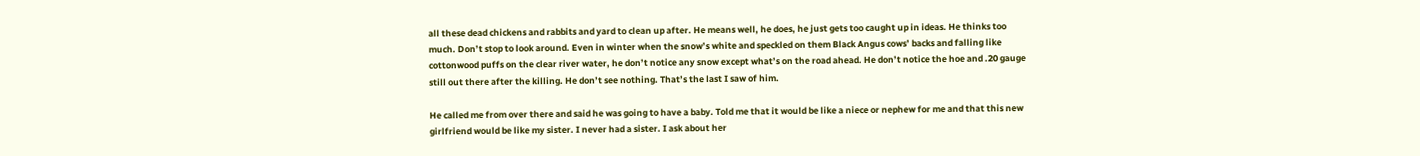all these dead chickens and rabbits and yard to clean up after. He means well, he does, he just gets too caught up in ideas. He thinks too much. Don’t stop to look around. Even in winter when the snow’s white and speckled on them Black Angus cows’ backs and falling like cottonwood puffs on the clear river water, he don’t notice any snow except what’s on the road ahead. He don’t notice the hoe and .20 gauge still out there after the killing. He don’t see nothing. That’s the last I saw of him.

He called me from over there and said he was going to have a baby. Told me that it would be like a niece or nephew for me and that this new girlfriend would be like my sister. I never had a sister. I ask about her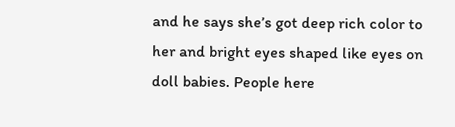and he says she’s got deep rich color to her and bright eyes shaped like eyes on doll babies. People here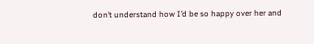don’t understand how I’d be so happy over her and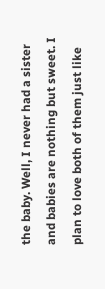the baby. Well, I never had a sister and babies are nothing but sweet. I plan to love both of them just like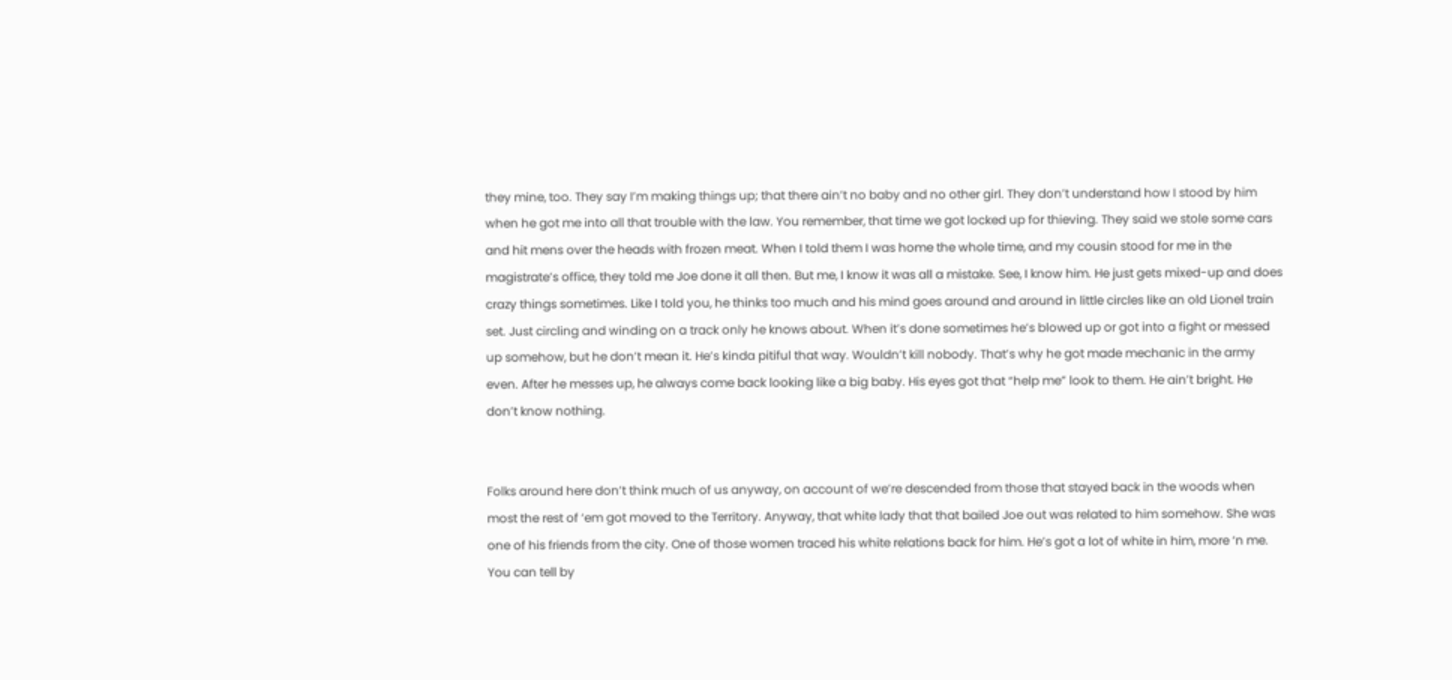they mine, too. They say I’m making things up; that there ain’t no baby and no other girl. They don’t understand how I stood by him when he got me into all that trouble with the law. You remember, that time we got locked up for thieving. They said we stole some cars and hit mens over the heads with frozen meat. When I told them I was home the whole time, and my cousin stood for me in the magistrate’s office, they told me Joe done it all then. But me, I know it was all a mistake. See, I know him. He just gets mixed-up and does crazy things sometimes. Like I told you, he thinks too much and his mind goes around and around in little circles like an old Lionel train set. Just circling and winding on a track only he knows about. When it’s done sometimes he’s blowed up or got into a fight or messed up somehow, but he don’t mean it. He’s kinda pitiful that way. Wouldn’t kill nobody. That’s why he got made mechanic in the army even. After he messes up, he always come back looking like a big baby. His eyes got that “help me” look to them. He ain’t bright. He don’t know nothing.


Folks around here don’t think much of us anyway, on account of we’re descended from those that stayed back in the woods when most the rest of ‘em got moved to the Territory. Anyway, that white lady that that bailed Joe out was related to him somehow. She was one of his friends from the city. One of those women traced his white relations back for him. He’s got a lot of white in him, more ‘n me. You can tell by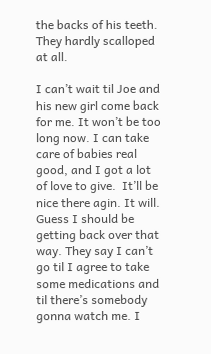the backs of his teeth. They hardly scalloped at all.

I can’t wait til Joe and his new girl come back for me. It won’t be too long now. I can take care of babies real good, and I got a lot of love to give.  It’ll be nice there agin. It will. Guess I should be getting back over that way. They say I can’t go til I agree to take some medications and til there’s somebody gonna watch me. I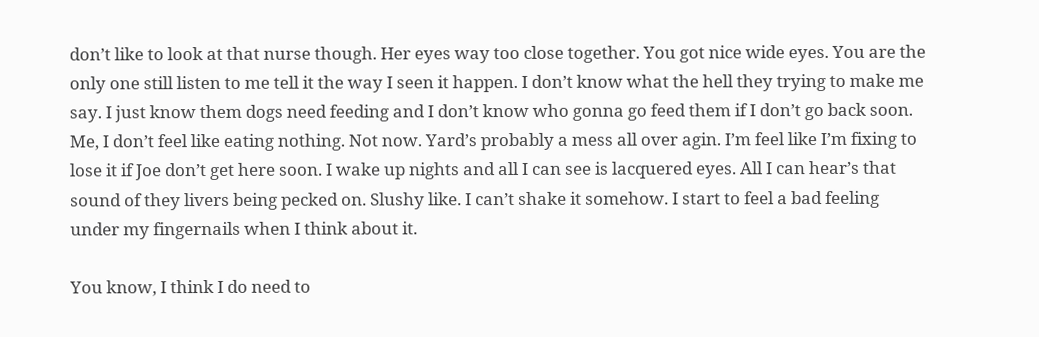don’t like to look at that nurse though. Her eyes way too close together. You got nice wide eyes. You are the only one still listen to me tell it the way I seen it happen. I don’t know what the hell they trying to make me say. I just know them dogs need feeding and I don’t know who gonna go feed them if I don’t go back soon. Me, I don’t feel like eating nothing. Not now. Yard’s probably a mess all over agin. I’m feel like I’m fixing to lose it if Joe don’t get here soon. I wake up nights and all I can see is lacquered eyes. All I can hear’s that sound of they livers being pecked on. Slushy like. I can’t shake it somehow. I start to feel a bad feeling under my fingernails when I think about it.

You know, I think I do need to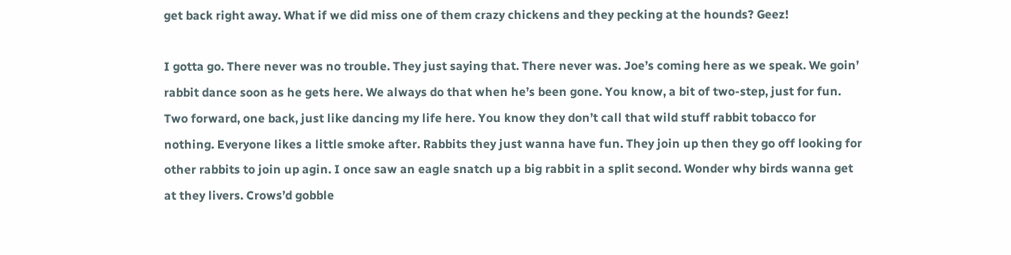get back right away. What if we did miss one of them crazy chickens and they pecking at the hounds? Geez!

I gotta go. There never was no trouble. They just saying that. There never was. Joe’s coming here as we speak. We goin’ rabbit dance soon as he gets here. We always do that when he’s been gone. You know, a bit of two-step, just for fun. Two forward, one back, just like dancing my life here. You know they don’t call that wild stuff rabbit tobacco for nothing. Everyone likes a little smoke after. Rabbits they just wanna have fun. They join up then they go off looking for other rabbits to join up agin. I once saw an eagle snatch up a big rabbit in a split second. Wonder why birds wanna get at they livers. Crows’d gobble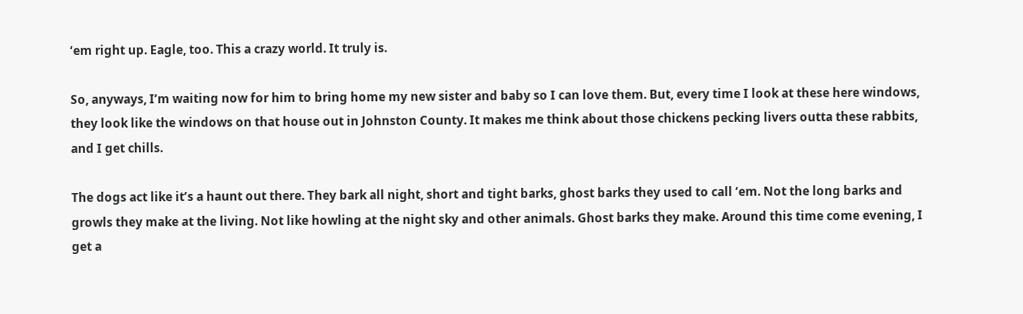‘em right up. Eagle, too. This a crazy world. It truly is.

So, anyways, I’m waiting now for him to bring home my new sister and baby so I can love them. But, every time I look at these here windows, they look like the windows on that house out in Johnston County. It makes me think about those chickens pecking livers outta these rabbits, and I get chills.

The dogs act like it’s a haunt out there. They bark all night, short and tight barks, ghost barks they used to call ‘em. Not the long barks and growls they make at the living. Not like howling at the night sky and other animals. Ghost barks they make. Around this time come evening, I get a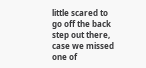little scared to go off the back step out there, case we missed one of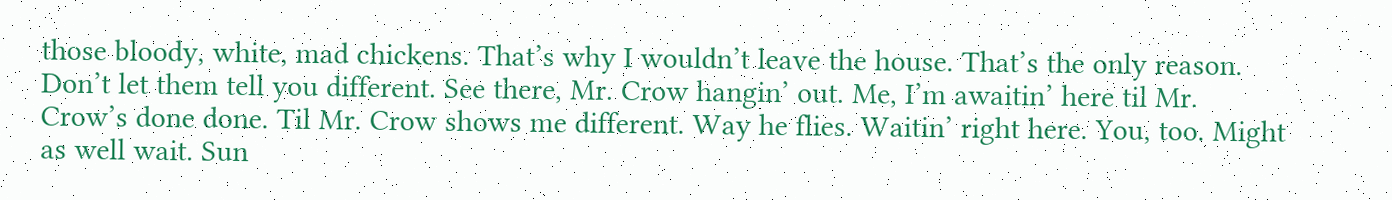those bloody, white, mad chickens. That’s why I wouldn’t leave the house. That’s the only reason. Don’t let them tell you different. See there, Mr. Crow hangin’ out. Me, I’m awaitin’ here til Mr. Crow’s done done. Til Mr. Crow shows me different. Way he flies. Waitin’ right here. You, too. Might as well wait. Sun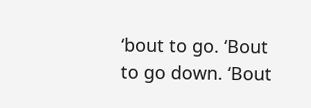‘bout to go. ‘Bout to go down. ‘Bout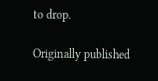to drop.

Originally published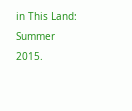in This Land: Summer 2015.